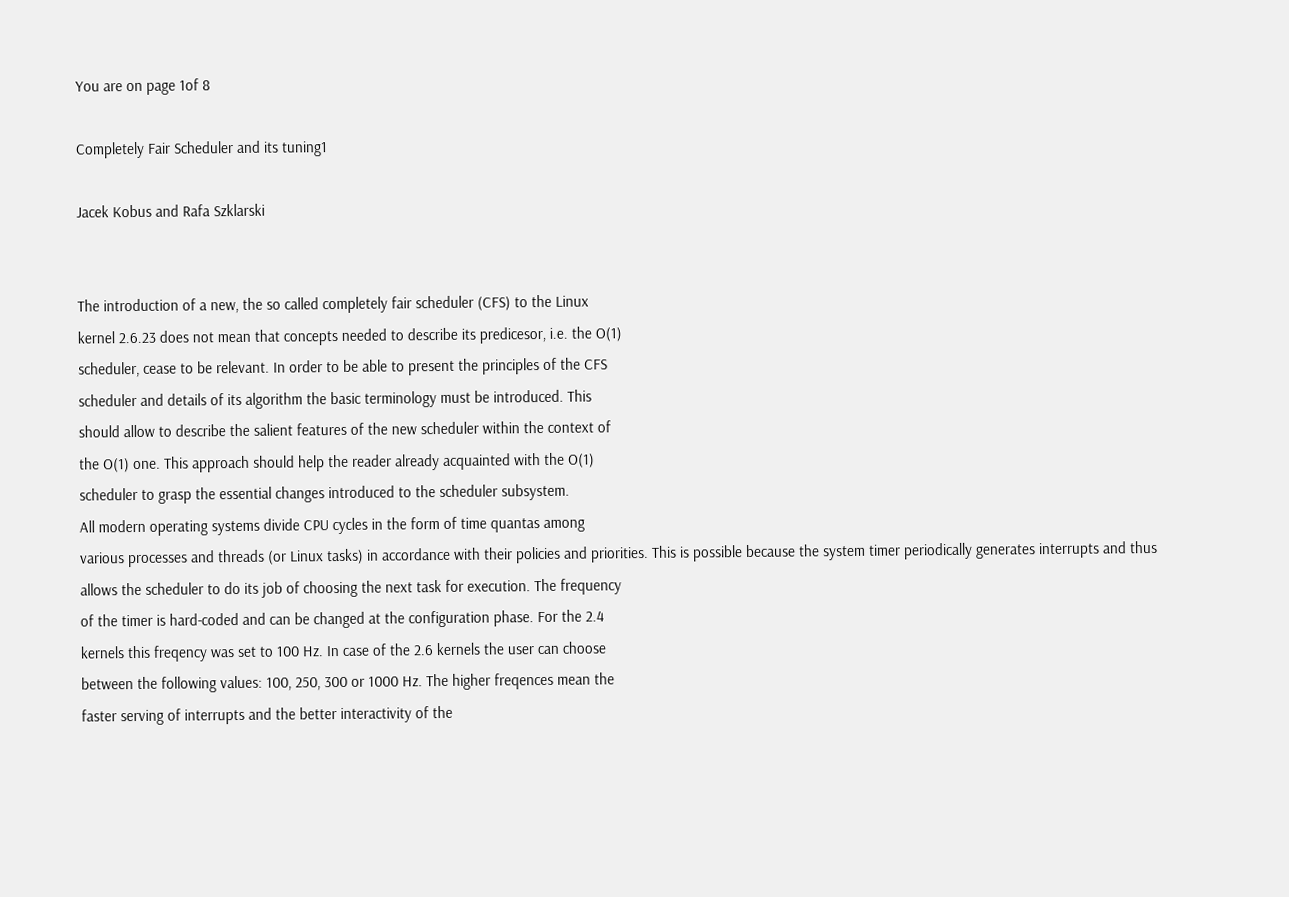You are on page 1of 8

Completely Fair Scheduler and its tuning1

Jacek Kobus and Rafa Szklarski


The introduction of a new, the so called completely fair scheduler (CFS) to the Linux
kernel 2.6.23 does not mean that concepts needed to describe its predicesor, i.e. the O(1)
scheduler, cease to be relevant. In order to be able to present the principles of the CFS
scheduler and details of its algorithm the basic terminology must be introduced. This
should allow to describe the salient features of the new scheduler within the context of
the O(1) one. This approach should help the reader already acquainted with the O(1)
scheduler to grasp the essential changes introduced to the scheduler subsystem.
All modern operating systems divide CPU cycles in the form of time quantas among
various processes and threads (or Linux tasks) in accordance with their policies and priorities. This is possible because the system timer periodically generates interrupts and thus
allows the scheduler to do its job of choosing the next task for execution. The frequency
of the timer is hard-coded and can be changed at the configuration phase. For the 2.4
kernels this freqency was set to 100 Hz. In case of the 2.6 kernels the user can choose
between the following values: 100, 250, 300 or 1000 Hz. The higher freqences mean the
faster serving of interrupts and the better interactivity of the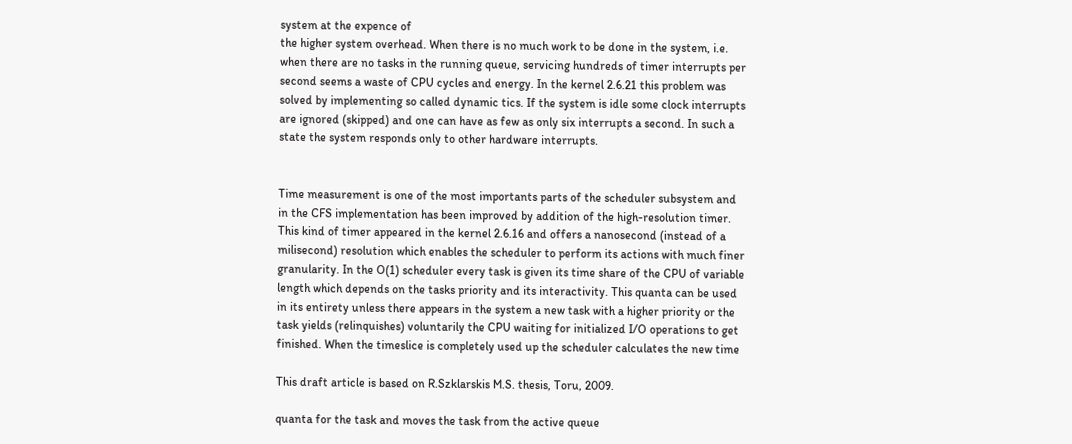system at the expence of
the higher system overhead. When there is no much work to be done in the system, i.e.
when there are no tasks in the running queue, servicing hundreds of timer interrupts per
second seems a waste of CPU cycles and energy. In the kernel 2.6.21 this problem was
solved by implementing so called dynamic tics. If the system is idle some clock interrupts
are ignored (skipped) and one can have as few as only six interrupts a second. In such a
state the system responds only to other hardware interrupts.


Time measurement is one of the most importants parts of the scheduler subsystem and
in the CFS implementation has been improved by addition of the high-resolution timer.
This kind of timer appeared in the kernel 2.6.16 and offers a nanosecond (instead of a
milisecond) resolution which enables the scheduler to perform its actions with much finer
granularity. In the O(1) scheduler every task is given its time share of the CPU of variable
length which depends on the tasks priority and its interactivity. This quanta can be used
in its entirety unless there appears in the system a new task with a higher priority or the
task yields (relinquishes) voluntarily the CPU waiting for initialized I/O operations to get
finished. When the timeslice is completely used up the scheduler calculates the new time

This draft article is based on R.Szklarskis M.S. thesis, Toru, 2009.

quanta for the task and moves the task from the active queue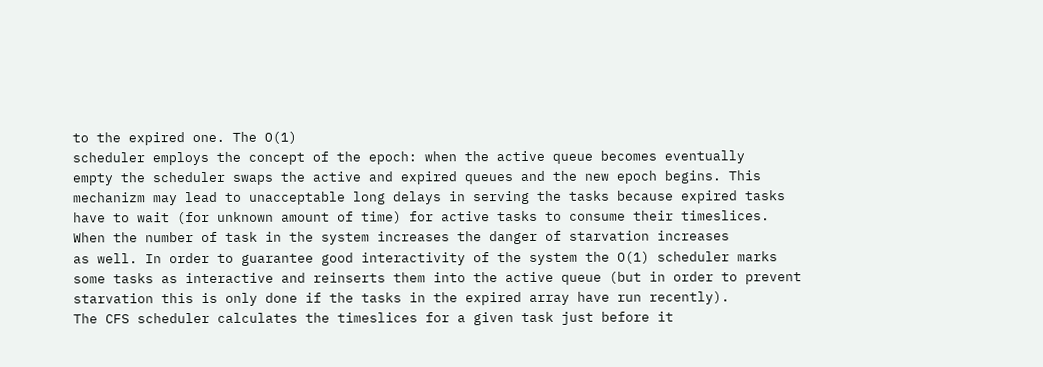to the expired one. The O(1)
scheduler employs the concept of the epoch: when the active queue becomes eventually
empty the scheduler swaps the active and expired queues and the new epoch begins. This
mechanizm may lead to unacceptable long delays in serving the tasks because expired tasks
have to wait (for unknown amount of time) for active tasks to consume their timeslices.
When the number of task in the system increases the danger of starvation increases
as well. In order to guarantee good interactivity of the system the O(1) scheduler marks
some tasks as interactive and reinserts them into the active queue (but in order to prevent
starvation this is only done if the tasks in the expired array have run recently).
The CFS scheduler calculates the timeslices for a given task just before it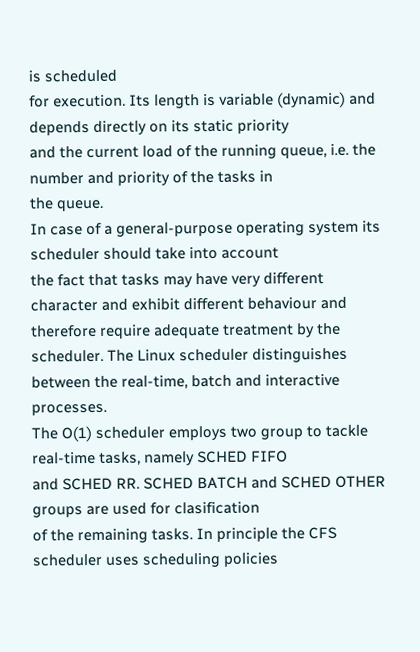is scheduled
for execution. Its length is variable (dynamic) and depends directly on its static priority
and the current load of the running queue, i.e. the number and priority of the tasks in
the queue.
In case of a general-purpose operating system its scheduler should take into account
the fact that tasks may have very different character and exhibit different behaviour and
therefore require adequate treatment by the scheduler. The Linux scheduler distinguishes
between the real-time, batch and interactive processes.
The O(1) scheduler employs two group to tackle real-time tasks, namely SCHED FIFO
and SCHED RR. SCHED BATCH and SCHED OTHER groups are used for clasification
of the remaining tasks. In principle the CFS scheduler uses scheduling policies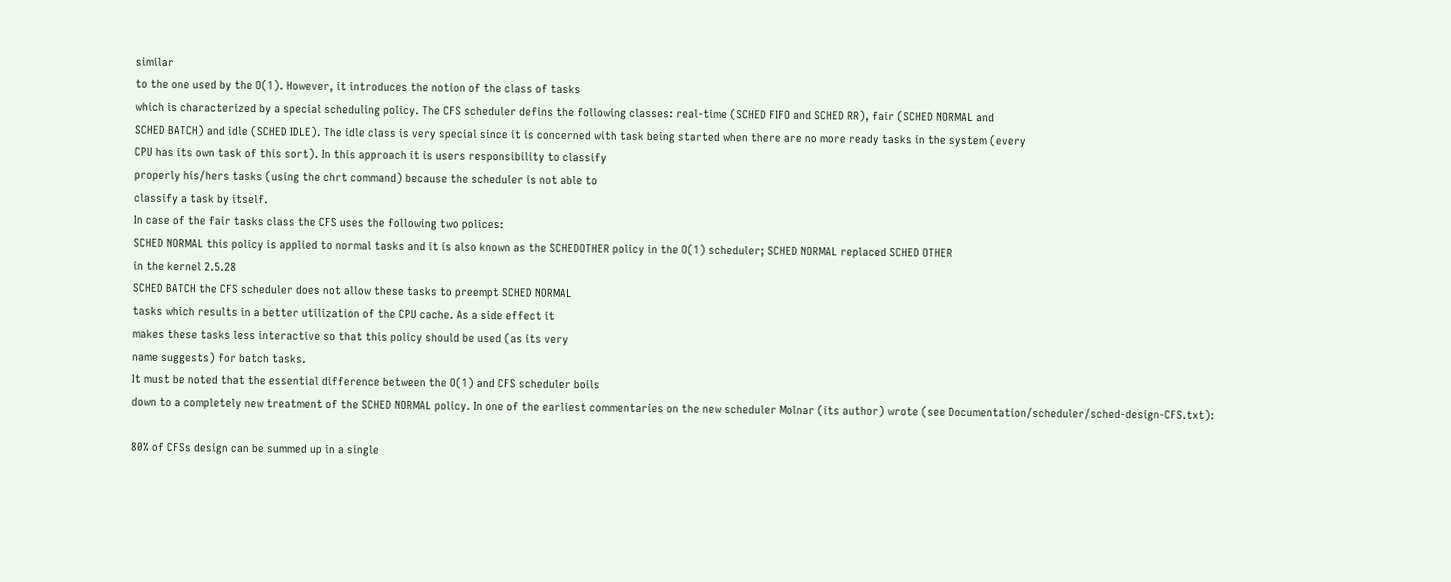similar
to the one used by the O(1). However, it introduces the notion of the class of tasks
which is characterized by a special scheduling policy. The CFS scheduler defins the following classes: real-time (SCHED FIFO and SCHED RR), fair (SCHED NORMAL and
SCHED BATCH) and idle (SCHED IDLE). The idle class is very special since it is concerned with task being started when there are no more ready tasks in the system (every
CPU has its own task of this sort). In this approach it is users responsibility to classify
properly his/hers tasks (using the chrt command) because the scheduler is not able to
classify a task by itself.
In case of the fair tasks class the CFS uses the following two polices:
SCHED NORMAL this policy is applied to normal tasks and it is also known as the SCHEDOTHER policy in the O(1) scheduler; SCHED NORMAL replaced SCHED OTHER
in the kernel 2.5.28
SCHED BATCH the CFS scheduler does not allow these tasks to preempt SCHED NORMAL
tasks which results in a better utilization of the CPU cache. As a side effect it
makes these tasks less interactive so that this policy should be used (as its very
name suggests) for batch tasks.
It must be noted that the essential difference between the O(1) and CFS scheduler boils
down to a completely new treatment of the SCHED NORMAL policy. In one of the earliest commentaries on the new scheduler Molnar (its author) wrote (see Documentation/scheduler/sched-design-CFS.txt):

80% of CFSs design can be summed up in a single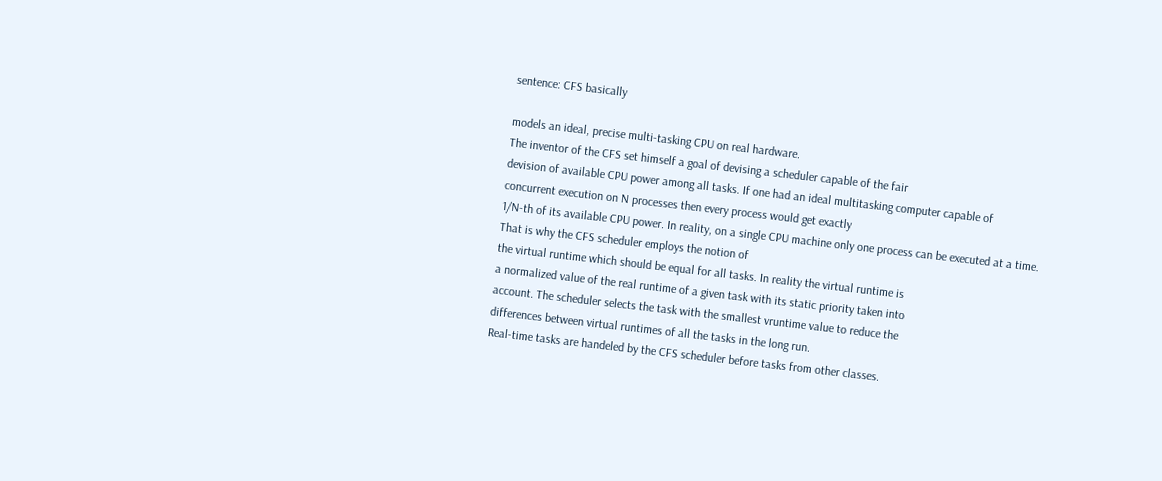sentence: CFS basically

models an ideal, precise multi-tasking CPU on real hardware.
The inventor of the CFS set himself a goal of devising a scheduler capable of the fair
devision of available CPU power among all tasks. If one had an ideal multitasking computer capable of concurrent execution on N processes then every process would get exactly
1/N-th of its available CPU power. In reality, on a single CPU machine only one process can be executed at a time. That is why the CFS scheduler employs the notion of
the virtual runtime which should be equal for all tasks. In reality the virtual runtime is
a normalized value of the real runtime of a given task with its static priority taken into
account. The scheduler selects the task with the smallest vruntime value to reduce the
differences between virtual runtimes of all the tasks in the long run.
Real-time tasks are handeled by the CFS scheduler before tasks from other classes.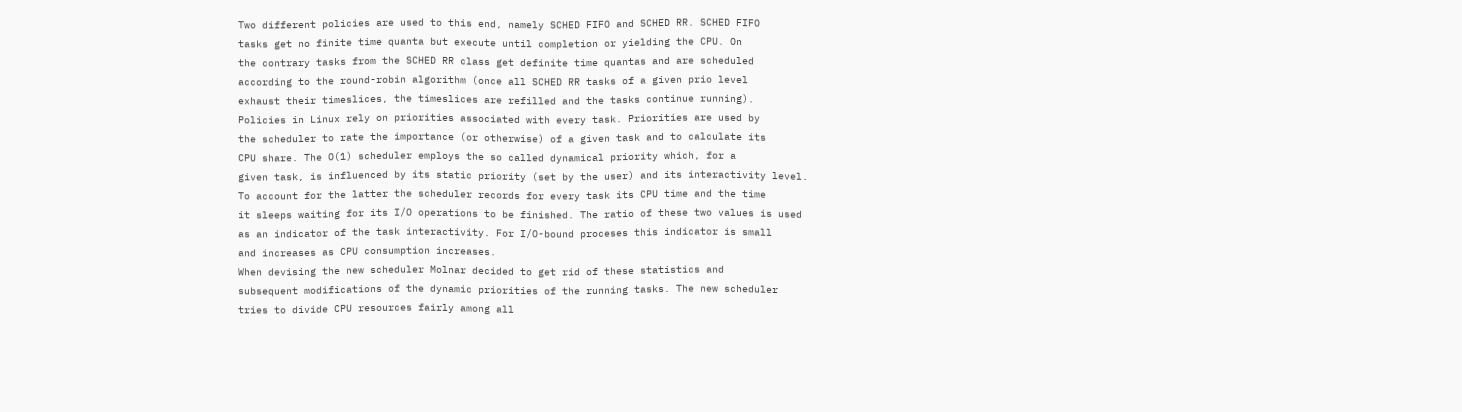Two different policies are used to this end, namely SCHED FIFO and SCHED RR. SCHED FIFO
tasks get no finite time quanta but execute until completion or yielding the CPU. On
the contrary tasks from the SCHED RR class get definite time quantas and are scheduled
according to the round-robin algorithm (once all SCHED RR tasks of a given prio level
exhaust their timeslices, the timeslices are refilled and the tasks continue running).
Policies in Linux rely on priorities associated with every task. Priorities are used by
the scheduler to rate the importance (or otherwise) of a given task and to calculate its
CPU share. The O(1) scheduler employs the so called dynamical priority which, for a
given task, is influenced by its static priority (set by the user) and its interactivity level.
To account for the latter the scheduler records for every task its CPU time and the time
it sleeps waiting for its I/O operations to be finished. The ratio of these two values is used
as an indicator of the task interactivity. For I/O-bound proceses this indicator is small
and increases as CPU consumption increases.
When devising the new scheduler Molnar decided to get rid of these statistics and
subsequent modifications of the dynamic priorities of the running tasks. The new scheduler
tries to divide CPU resources fairly among all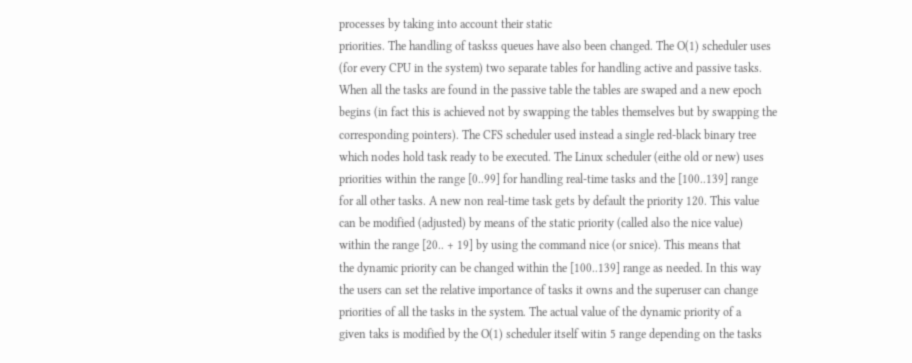processes by taking into account their static
priorities. The handling of taskss queues have also been changed. The O(1) scheduler uses
(for every CPU in the system) two separate tables for handling active and passive tasks.
When all the tasks are found in the passive table the tables are swaped and a new epoch
begins (in fact this is achieved not by swapping the tables themselves but by swapping the
corresponding pointers). The CFS scheduler used instead a single red-black binary tree
which nodes hold task ready to be executed. The Linux scheduler (eithe old or new) uses
priorities within the range [0..99] for handling real-time tasks and the [100..139] range
for all other tasks. A new non real-time task gets by default the priority 120. This value
can be modified (adjusted) by means of the static priority (called also the nice value)
within the range [20.. + 19] by using the command nice (or snice). This means that
the dynamic priority can be changed within the [100..139] range as needed. In this way
the users can set the relative importance of tasks it owns and the superuser can change
priorities of all the tasks in the system. The actual value of the dynamic priority of a
given taks is modified by the O(1) scheduler itself witin 5 range depending on the tasks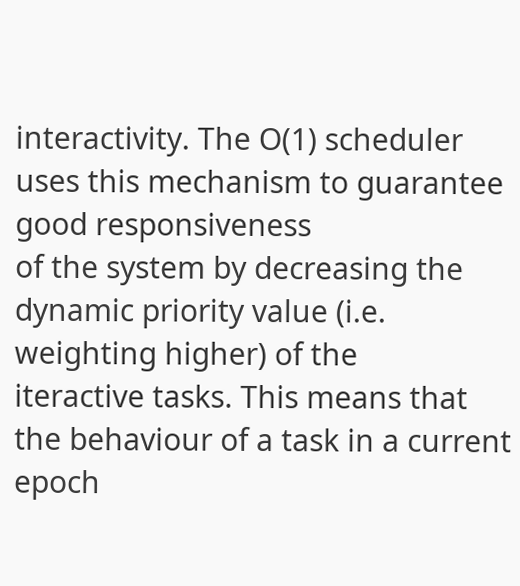interactivity. The O(1) scheduler uses this mechanism to guarantee good responsiveness
of the system by decreasing the dynamic priority value (i.e. weighting higher) of the
iteractive tasks. This means that the behaviour of a task in a current epoch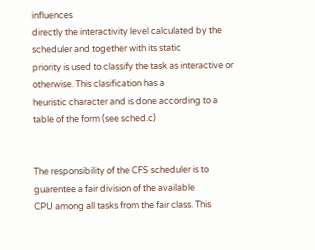influences
directly the interactivity level calculated by the scheduler and together with its static
priority is used to classify the task as interactive or otherwise. This clasification has a
heuristic character and is done according to a table of the form (see sched.c)


The responsibility of the CFS scheduler is to guarentee a fair division of the available
CPU among all tasks from the fair class. This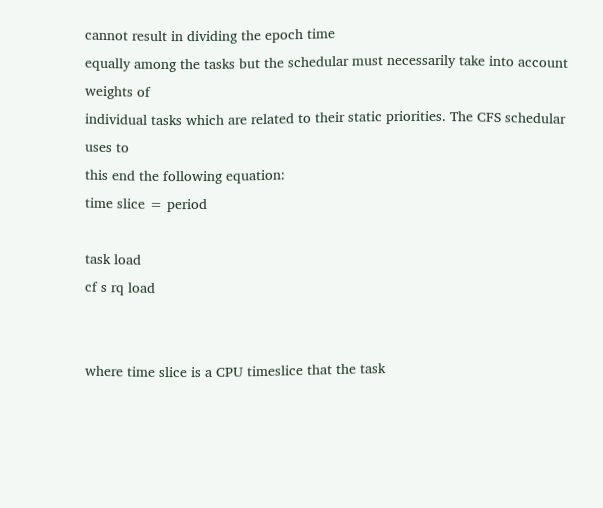cannot result in dividing the epoch time
equally among the tasks but the schedular must necessarily take into account weights of
individual tasks which are related to their static priorities. The CFS schedular uses to
this end the following equation:
time slice = period

task load
cf s rq load


where time slice is a CPU timeslice that the task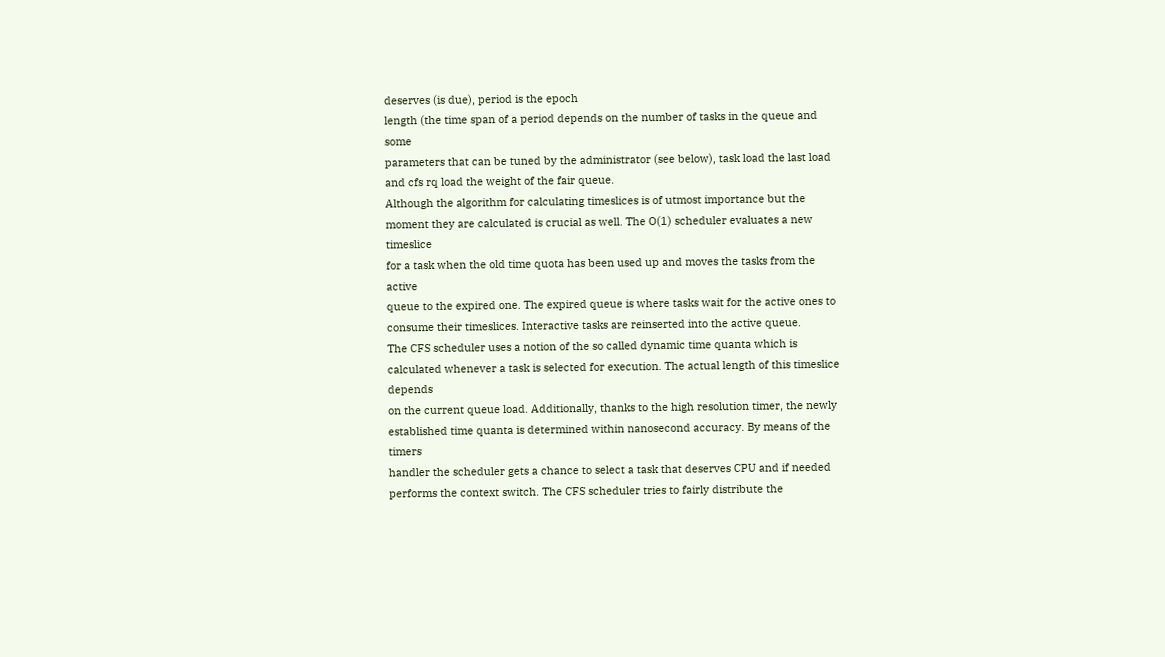deserves (is due), period is the epoch
length (the time span of a period depends on the number of tasks in the queue and some
parameters that can be tuned by the administrator (see below), task load the last load
and cfs rq load the weight of the fair queue.
Although the algorithm for calculating timeslices is of utmost importance but the
moment they are calculated is crucial as well. The O(1) scheduler evaluates a new timeslice
for a task when the old time quota has been used up and moves the tasks from the active
queue to the expired one. The expired queue is where tasks wait for the active ones to
consume their timeslices. Interactive tasks are reinserted into the active queue.
The CFS scheduler uses a notion of the so called dynamic time quanta which is calculated whenever a task is selected for execution. The actual length of this timeslice depends
on the current queue load. Additionally, thanks to the high resolution timer, the newly established time quanta is determined within nanosecond accuracy. By means of the timers
handler the scheduler gets a chance to select a task that deserves CPU and if needed
performs the context switch. The CFS scheduler tries to fairly distribute the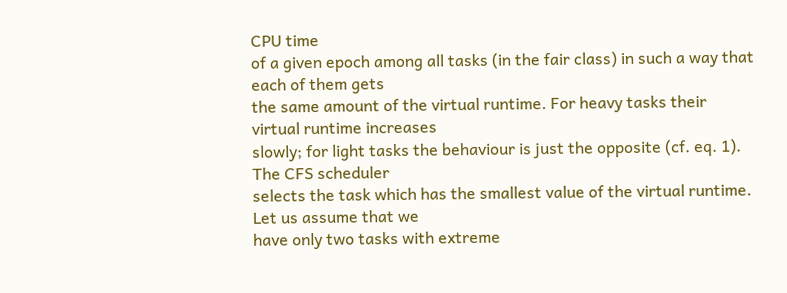CPU time
of a given epoch among all tasks (in the fair class) in such a way that each of them gets
the same amount of the virtual runtime. For heavy tasks their virtual runtime increases
slowly; for light tasks the behaviour is just the opposite (cf. eq. 1). The CFS scheduler
selects the task which has the smallest value of the virtual runtime. Let us assume that we
have only two tasks with extreme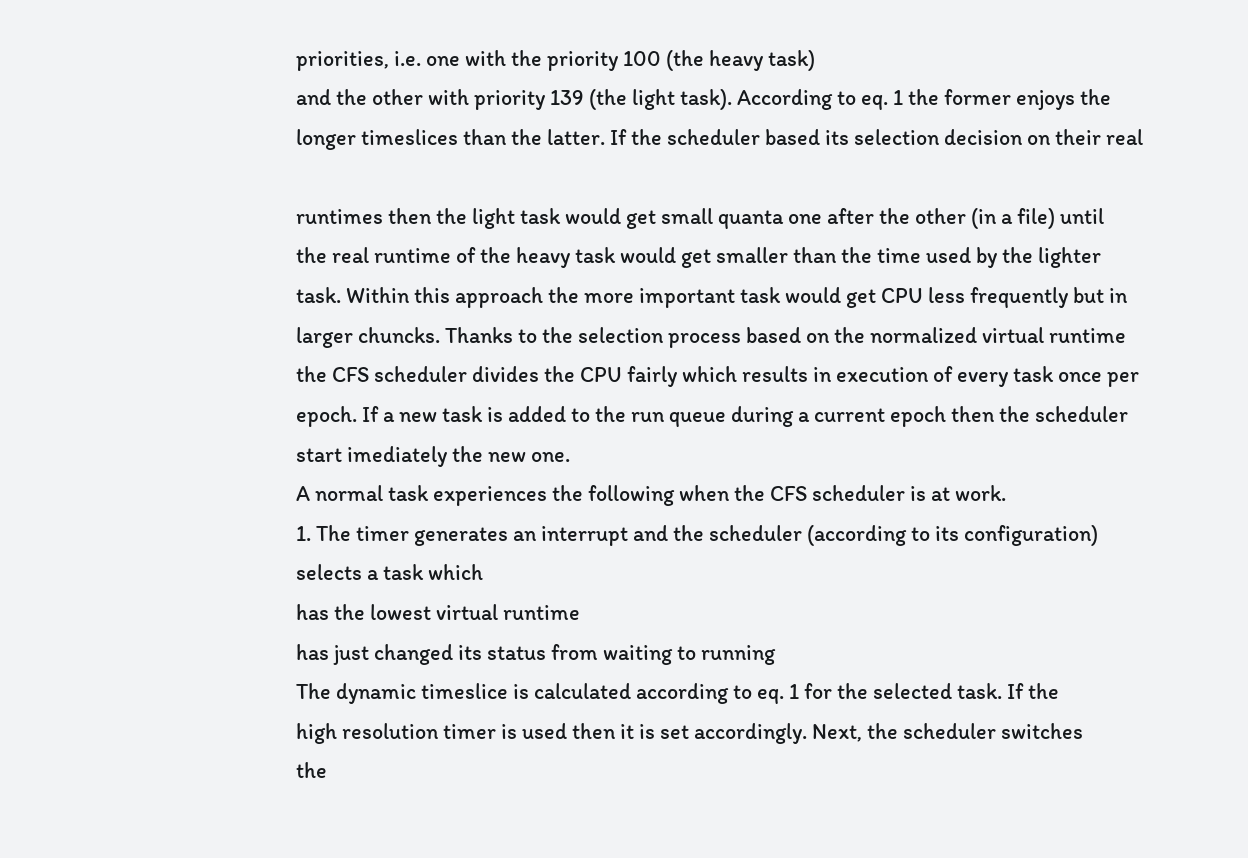priorities, i.e. one with the priority 100 (the heavy task)
and the other with priority 139 (the light task). According to eq. 1 the former enjoys the
longer timeslices than the latter. If the scheduler based its selection decision on their real

runtimes then the light task would get small quanta one after the other (in a file) until
the real runtime of the heavy task would get smaller than the time used by the lighter
task. Within this approach the more important task would get CPU less frequently but in
larger chuncks. Thanks to the selection process based on the normalized virtual runtime
the CFS scheduler divides the CPU fairly which results in execution of every task once per
epoch. If a new task is added to the run queue during a current epoch then the scheduler
start imediately the new one.
A normal task experiences the following when the CFS scheduler is at work.
1. The timer generates an interrupt and the scheduler (according to its configuration)
selects a task which
has the lowest virtual runtime
has just changed its status from waiting to running
The dynamic timeslice is calculated according to eq. 1 for the selected task. If the
high resolution timer is used then it is set accordingly. Next, the scheduler switches
the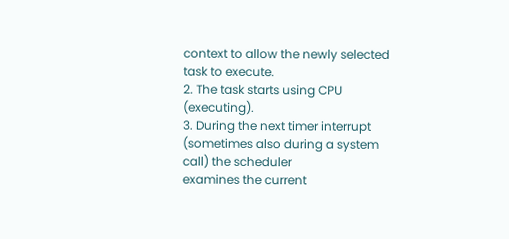context to allow the newly selected task to execute.
2. The task starts using CPU (executing).
3. During the next timer interrupt (sometimes also during a system call) the scheduler
examines the current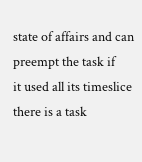state of affairs and can preempt the task if
it used all its timeslice
there is a task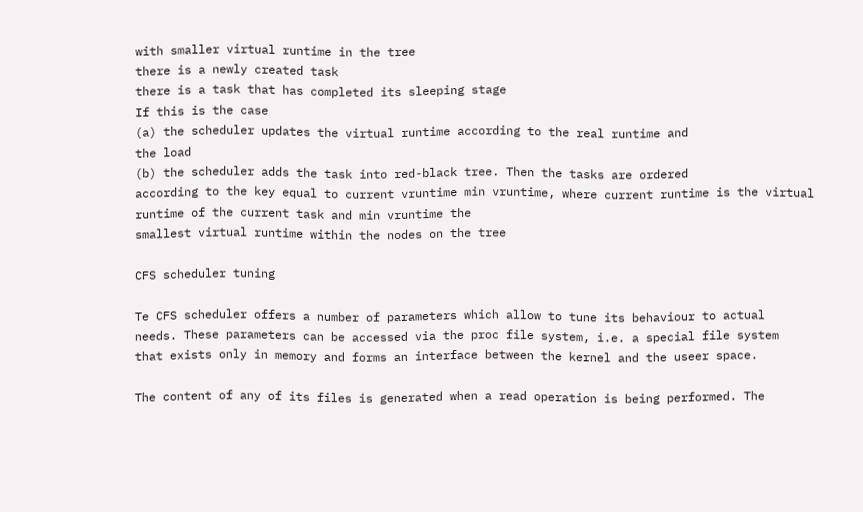with smaller virtual runtime in the tree
there is a newly created task
there is a task that has completed its sleeping stage
If this is the case
(a) the scheduler updates the virtual runtime according to the real runtime and
the load
(b) the scheduler adds the task into red-black tree. Then the tasks are ordered
according to the key equal to current vruntime min vruntime, where current runtime is the virtual runtime of the current task and min vruntime the
smallest virtual runtime within the nodes on the tree

CFS scheduler tuning

Te CFS scheduler offers a number of parameters which allow to tune its behaviour to actual
needs. These parameters can be accessed via the proc file system, i.e. a special file system
that exists only in memory and forms an interface between the kernel and the useer space.

The content of any of its files is generated when a read operation is being performed. The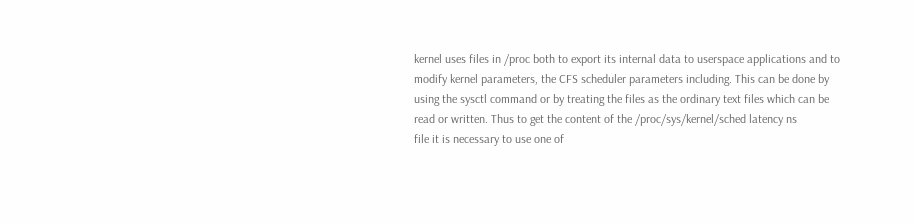kernel uses files in /proc both to export its internal data to userspace applications and to
modify kernel parameters, the CFS scheduler parameters including. This can be done by
using the sysctl command or by treating the files as the ordinary text files which can be
read or written. Thus to get the content of the /proc/sys/kernel/sched latency ns
file it is necessary to use one of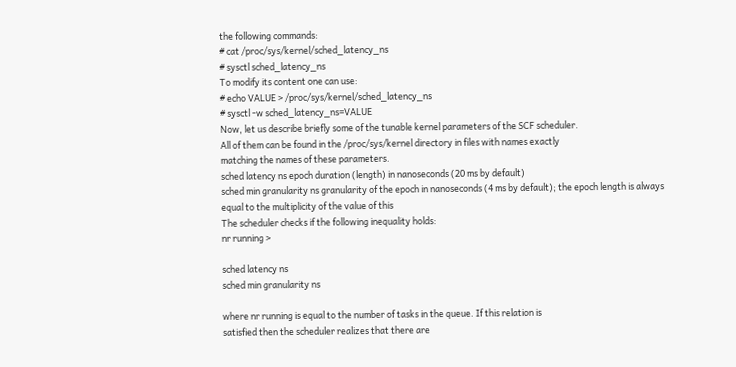the following commands:
# cat /proc/sys/kernel/sched_latency_ns
# sysctl sched_latency_ns
To modify its content one can use:
# echo VALUE > /proc/sys/kernel/sched_latency_ns
# sysctl -w sched_latency_ns=VALUE
Now, let us describe briefly some of the tunable kernel parameters of the SCF scheduler.
All of them can be found in the /proc/sys/kernel directory in files with names exactly
matching the names of these parameters.
sched latency ns epoch duration (length) in nanoseconds (20 ms by default)
sched min granularity ns granularity of the epoch in nanoseconds (4 ms by default); the epoch length is always equal to the multiplicity of the value of this
The scheduler checks if the following inequality holds:
nr running >

sched latency ns
sched min granularity ns

where nr running is equal to the number of tasks in the queue. If this relation is
satisfied then the scheduler realizes that there are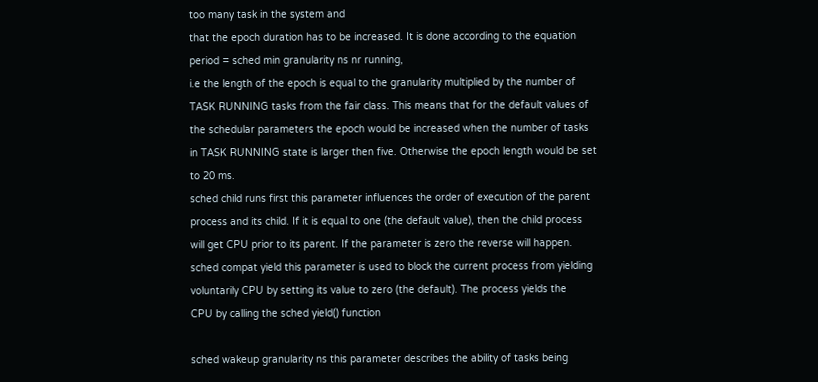too many task in the system and
that the epoch duration has to be increased. It is done according to the equation
period = sched min granularity ns nr running,
i.e the length of the epoch is equal to the granularity multiplied by the number of
TASK RUNNING tasks from the fair class. This means that for the default values of
the schedular parameters the epoch would be increased when the number of tasks
in TASK RUNNING state is larger then five. Otherwise the epoch length would be set
to 20 ms.
sched child runs first this parameter influences the order of execution of the parent
process and its child. If it is equal to one (the default value), then the child process
will get CPU prior to its parent. If the parameter is zero the reverse will happen.
sched compat yield this parameter is used to block the current process from yielding
voluntarily CPU by setting its value to zero (the default). The process yields the
CPU by calling the sched yield() function

sched wakeup granularity ns this parameter describes the ability of tasks being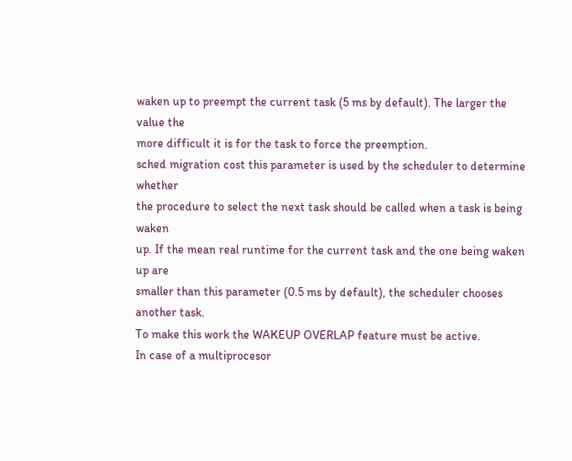waken up to preempt the current task (5 ms by default). The larger the value the
more difficult it is for the task to force the preemption.
sched migration cost this parameter is used by the scheduler to determine whether
the procedure to select the next task should be called when a task is being waken
up. If the mean real runtime for the current task and the one being waken up are
smaller than this parameter (0.5 ms by default), the scheduler chooses another task.
To make this work the WAKEUP OVERLAP feature must be active.
In case of a multiprocesor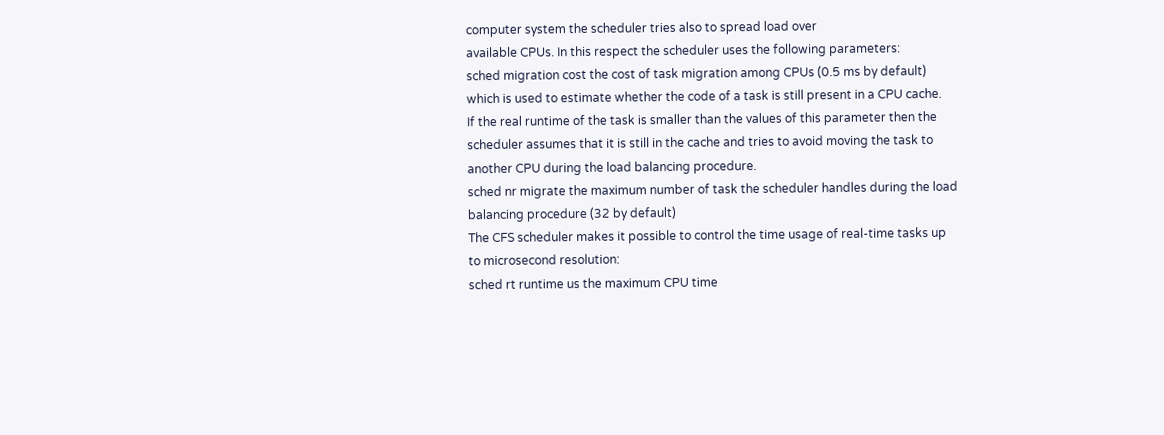computer system the scheduler tries also to spread load over
available CPUs. In this respect the scheduler uses the following parameters:
sched migration cost the cost of task migration among CPUs (0.5 ms by default)
which is used to estimate whether the code of a task is still present in a CPU cache.
If the real runtime of the task is smaller than the values of this parameter then the
scheduler assumes that it is still in the cache and tries to avoid moving the task to
another CPU during the load balancing procedure.
sched nr migrate the maximum number of task the scheduler handles during the load
balancing procedure (32 by default)
The CFS scheduler makes it possible to control the time usage of real-time tasks up
to microsecond resolution:
sched rt runtime us the maximum CPU time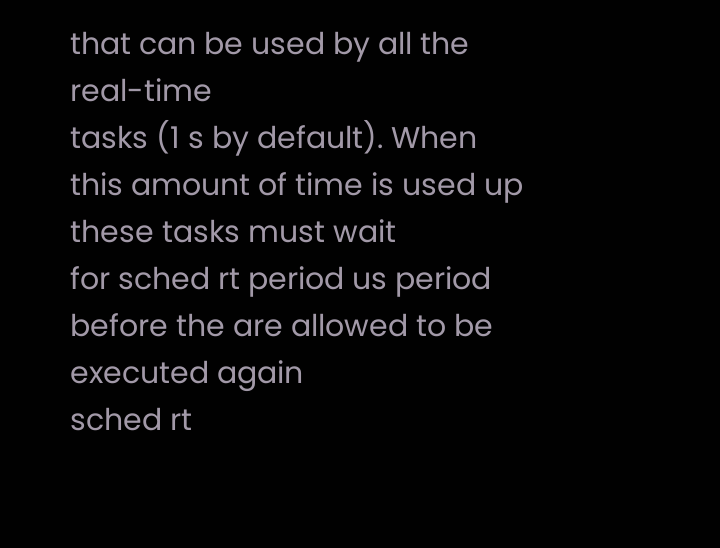that can be used by all the real-time
tasks (1 s by default). When this amount of time is used up these tasks must wait
for sched rt period us period before the are allowed to be executed again
sched rt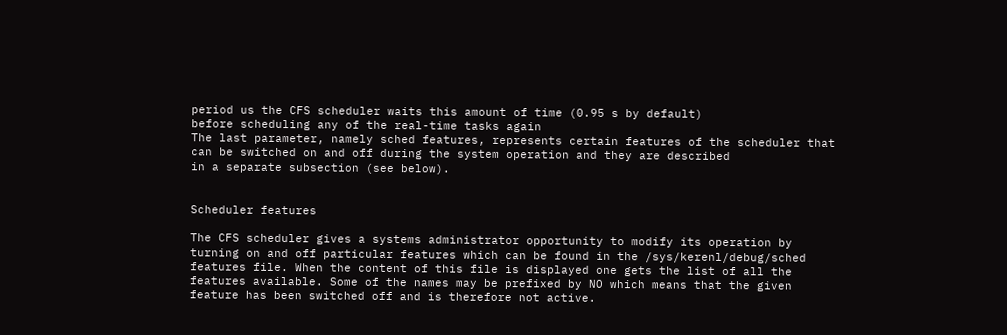period us the CFS scheduler waits this amount of time (0.95 s by default)
before scheduling any of the real-time tasks again
The last parameter, namely sched features, represents certain features of the scheduler that can be switched on and off during the system operation and they are described
in a separate subsection (see below).


Scheduler features

The CFS scheduler gives a systems administrator opportunity to modify its operation by
turning on and off particular features which can be found in the /sys/kerenl/debug/sched features file. When the content of this file is displayed one gets the list of all the
features available. Some of the names may be prefixed by NO which means that the given
feature has been switched off and is therefore not active.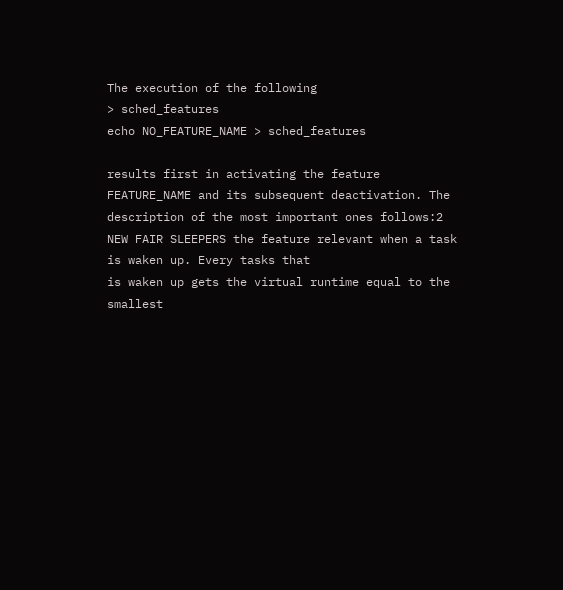The execution of the following
> sched_features
echo NO_FEATURE_NAME > sched_features

results first in activating the feature FEATURE_NAME and its subsequent deactivation. The
description of the most important ones follows:2
NEW FAIR SLEEPERS the feature relevant when a task is waken up. Every tasks that
is waken up gets the virtual runtime equal to the smallest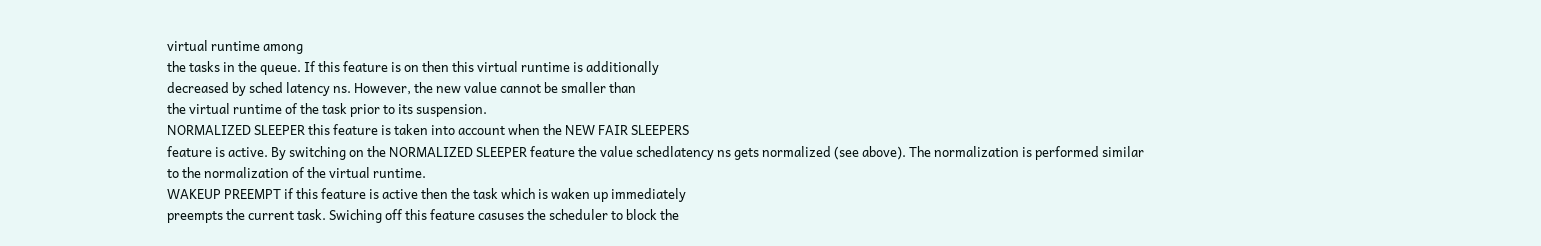virtual runtime among
the tasks in the queue. If this feature is on then this virtual runtime is additionally
decreased by sched latency ns. However, the new value cannot be smaller than
the virtual runtime of the task prior to its suspension.
NORMALIZED SLEEPER this feature is taken into account when the NEW FAIR SLEEPERS
feature is active. By switching on the NORMALIZED SLEEPER feature the value schedlatency ns gets normalized (see above). The normalization is performed similar
to the normalization of the virtual runtime.
WAKEUP PREEMPT if this feature is active then the task which is waken up immediately
preempts the current task. Swiching off this feature casuses the scheduler to block the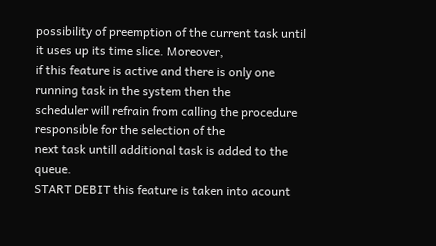possibility of preemption of the current task until it uses up its time slice. Moreover,
if this feature is active and there is only one running task in the system then the
scheduler will refrain from calling the procedure responsible for the selection of the
next task untill additional task is added to the queue.
START DEBIT this feature is taken into acount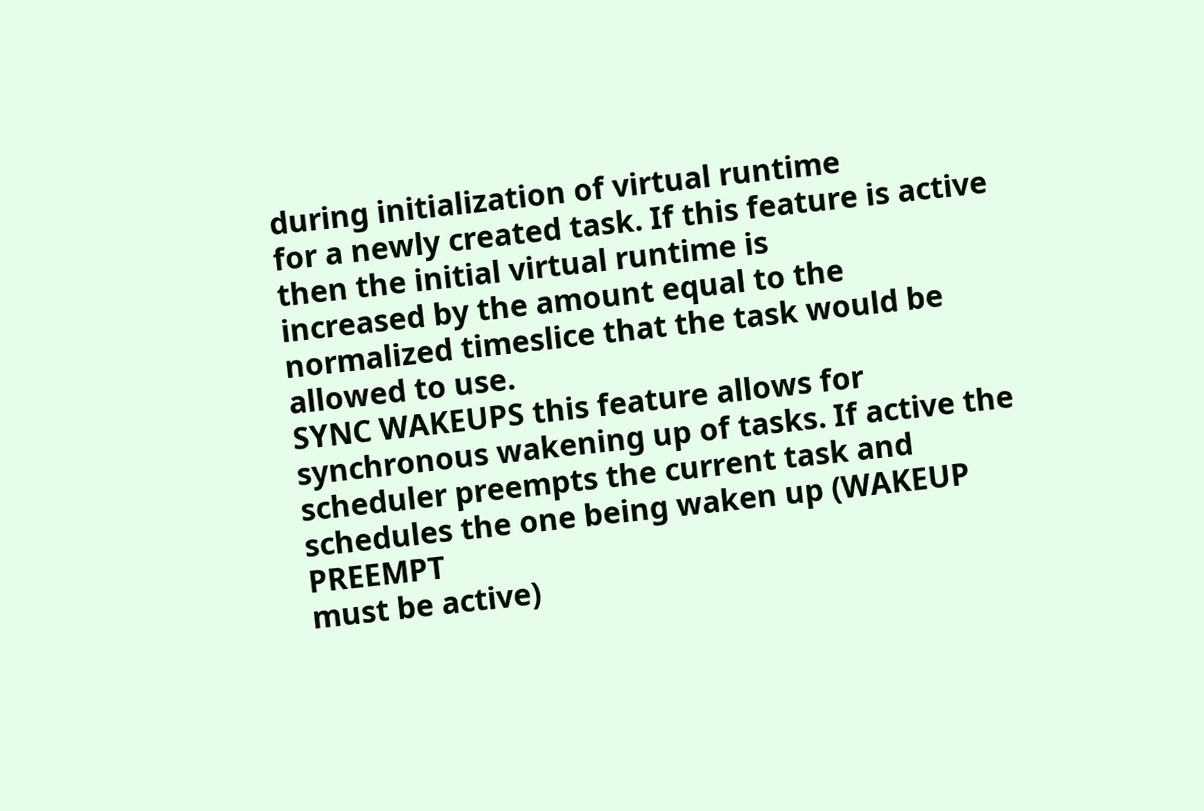during initialization of virtual runtime
for a newly created task. If this feature is active then the initial virtual runtime is
increased by the amount equal to the normalized timeslice that the task would be
allowed to use.
SYNC WAKEUPS this feature allows for synchronous wakening up of tasks. If active the
scheduler preempts the current task and schedules the one being waken up (WAKEUP PREEMPT
must be active)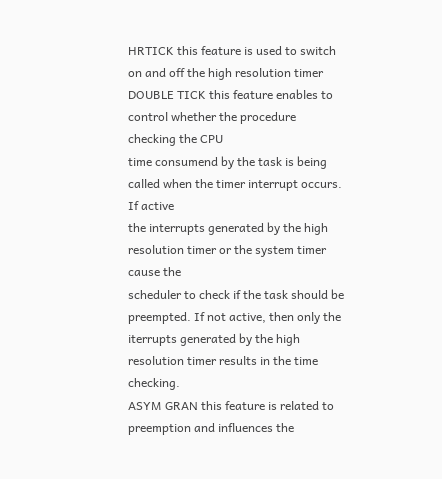HRTICK this feature is used to switch on and off the high resolution timer
DOUBLE TICK this feature enables to control whether the procedure checking the CPU
time consumend by the task is being called when the timer interrupt occurs. If active
the interrupts generated by the high resolution timer or the system timer cause the
scheduler to check if the task should be preempted. If not active, then only the
iterrupts generated by the high resolution timer results in the time checking.
ASYM GRAN this feature is related to preemption and influences the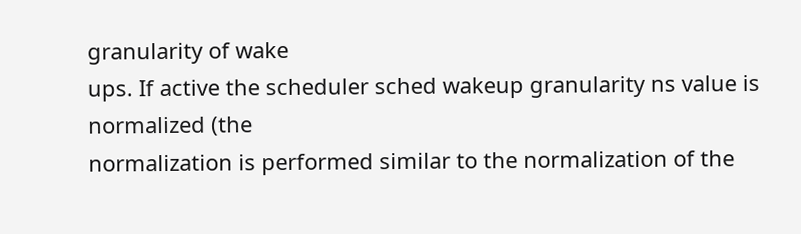granularity of wake
ups. If active the scheduler sched wakeup granularity ns value is normalized (the
normalization is performed similar to the normalization of the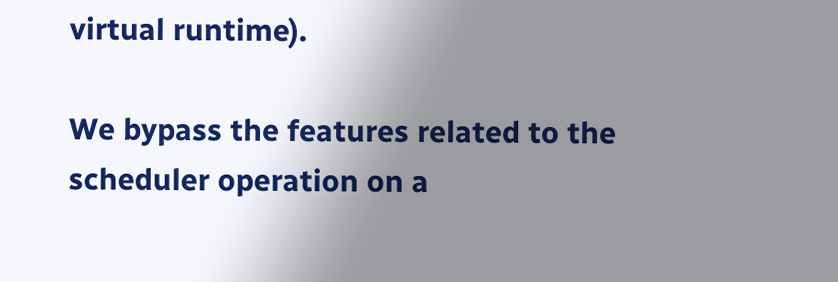virtual runtime).

We bypass the features related to the scheduler operation on a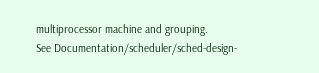multiprocessor machine and grouping.
See Documentation/scheduler/sched-design-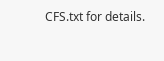CFS.txt for details.